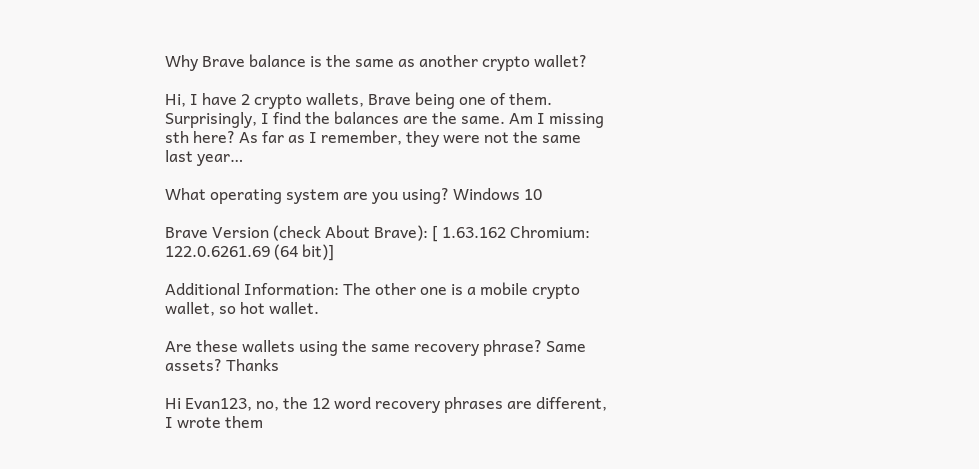Why Brave balance is the same as another crypto wallet?

Hi, I have 2 crypto wallets, Brave being one of them. Surprisingly, I find the balances are the same. Am I missing sth here? As far as I remember, they were not the same last year…

What operating system are you using? Windows 10

Brave Version (check About Brave): [ 1.63.162 Chromium: 122.0.6261.69 (64 bit)]

Additional Information: The other one is a mobile crypto wallet, so hot wallet.

Are these wallets using the same recovery phrase? Same assets? Thanks

Hi Evan123, no, the 12 word recovery phrases are different, I wrote them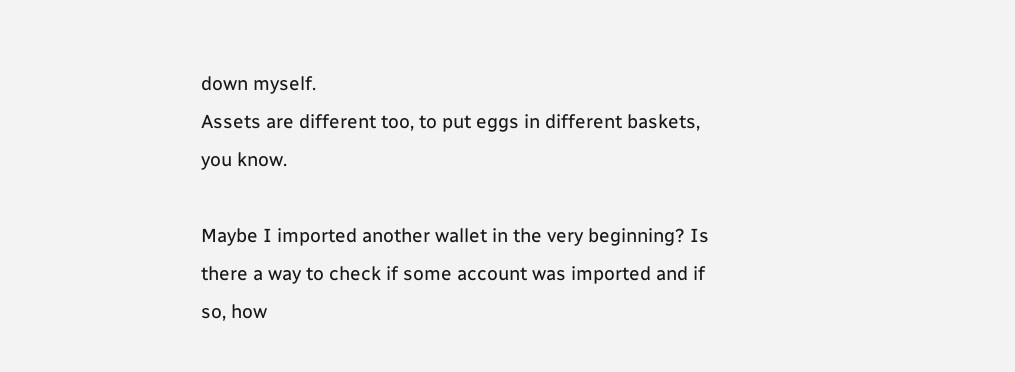down myself.
Assets are different too, to put eggs in different baskets, you know.

Maybe I imported another wallet in the very beginning? Is there a way to check if some account was imported and if so, how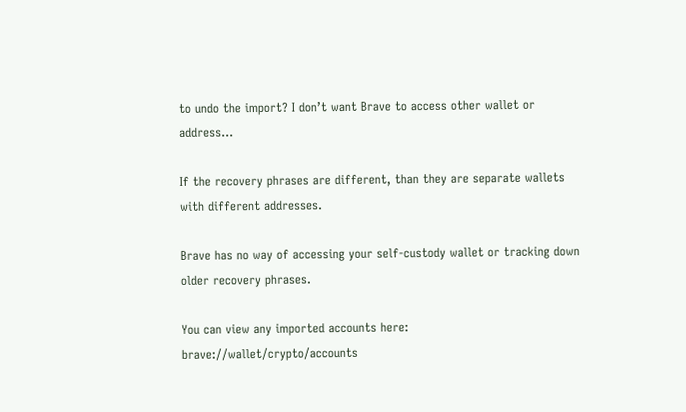to undo the import? I don’t want Brave to access other wallet or address…

If the recovery phrases are different, than they are separate wallets with different addresses.

Brave has no way of accessing your self-custody wallet or tracking down older recovery phrases.

You can view any imported accounts here: brave://wallet/crypto/accounts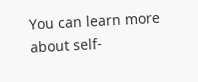You can learn more about self-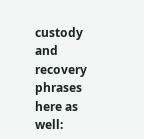custody and recovery phrases here as well: